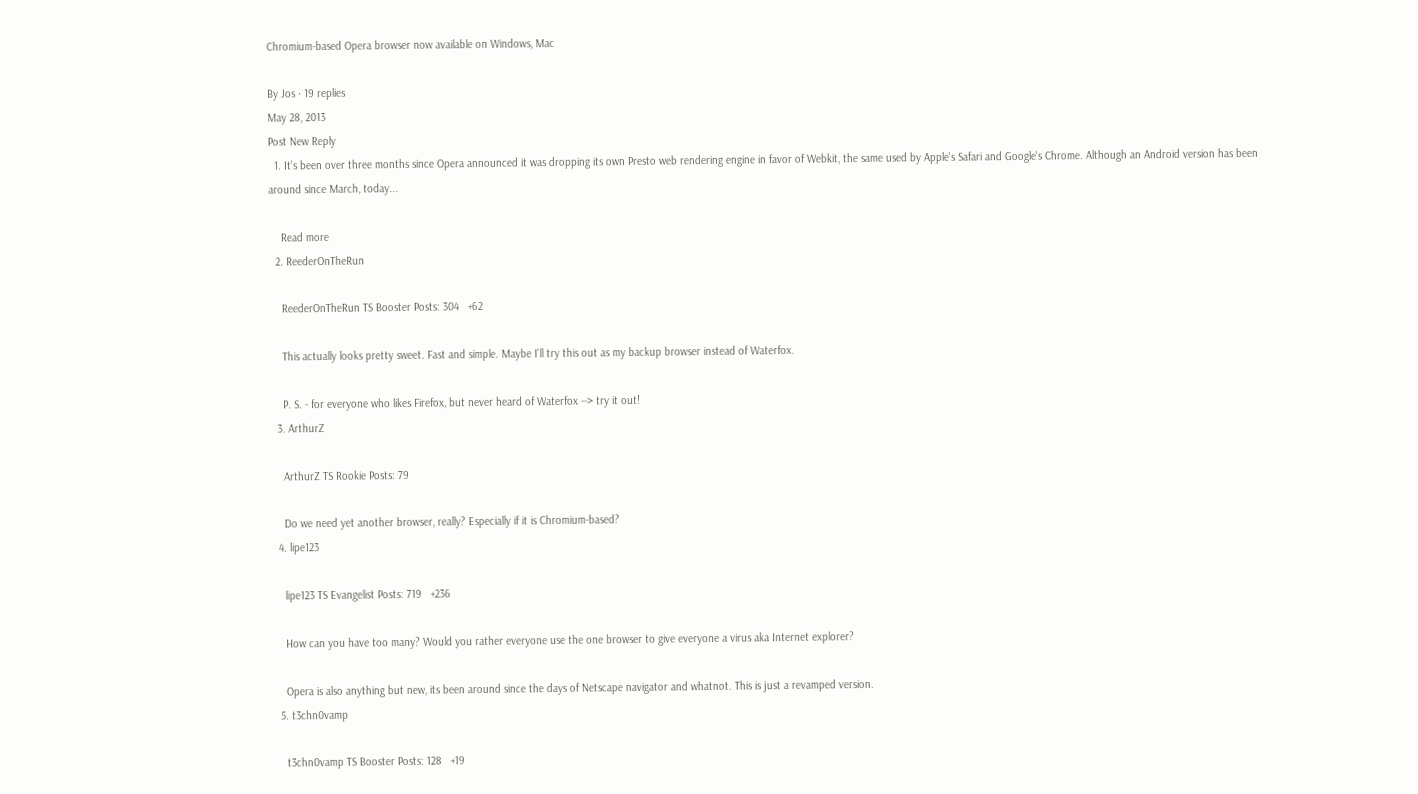Chromium-based Opera browser now available on Windows, Mac

By Jos · 19 replies
May 28, 2013
Post New Reply
  1. It’s been over three months since Opera announced it was dropping its own Presto web rendering engine in favor of Webkit, the same used by Apple's Safari and Google's Chrome. Although an Android version has been around since March, today...

    Read more
  2. ReederOnTheRun

    ReederOnTheRun TS Booster Posts: 304   +62

    This actually looks pretty sweet. Fast and simple. Maybe I'll try this out as my backup browser instead of Waterfox.

    P. S. - for everyone who likes Firefox, but never heard of Waterfox --> try it out!
  3. ArthurZ

    ArthurZ TS Rookie Posts: 79

    Do we need yet another browser, really? Especially if it is Chromium-based?
  4. lipe123

    lipe123 TS Evangelist Posts: 719   +236

    How can you have too many? Would you rather everyone use the one browser to give everyone a virus aka Internet explorer?

    Opera is also anything but new, its been around since the days of Netscape navigator and whatnot. This is just a revamped version.
  5. t3chn0vamp

    t3chn0vamp TS Booster Posts: 128   +19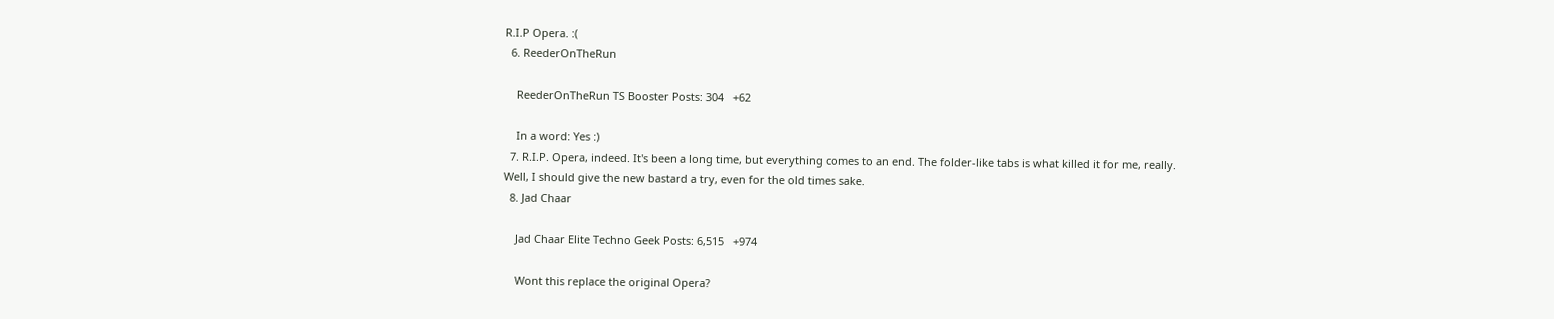R.I.P Opera. :(
  6. ReederOnTheRun

    ReederOnTheRun TS Booster Posts: 304   +62

    In a word: Yes :)
  7. R.I.P. Opera, indeed. It's been a long time, but everything comes to an end. The folder-like tabs is what killed it for me, really. Well, I should give the new bastard a try, even for the old times sake.
  8. Jad Chaar

    Jad Chaar Elite Techno Geek Posts: 6,515   +974

    Wont this replace the original Opera?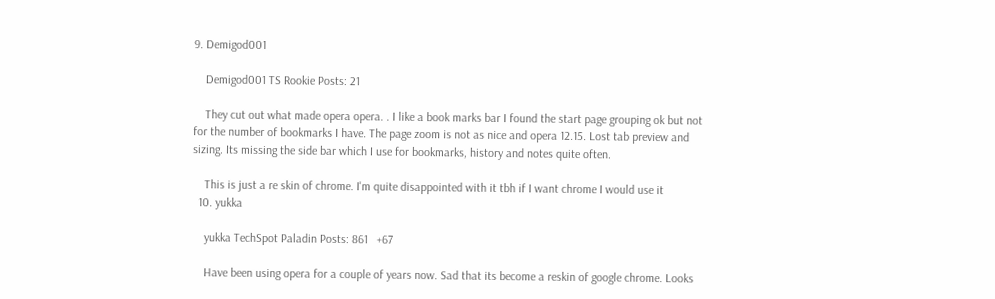9. Demigod001

    Demigod001 TS Rookie Posts: 21

    They cut out what made opera opera. . I like a book marks bar I found the start page grouping ok but not for the number of bookmarks I have. The page zoom is not as nice and opera 12.15. Lost tab preview and sizing. Its missing the side bar which I use for bookmarks, history and notes quite often.

    This is just a re skin of chrome. I'm quite disappointed with it tbh if I want chrome I would use it
  10. yukka

    yukka TechSpot Paladin Posts: 861   +67

    Have been using opera for a couple of years now. Sad that its become a reskin of google chrome. Looks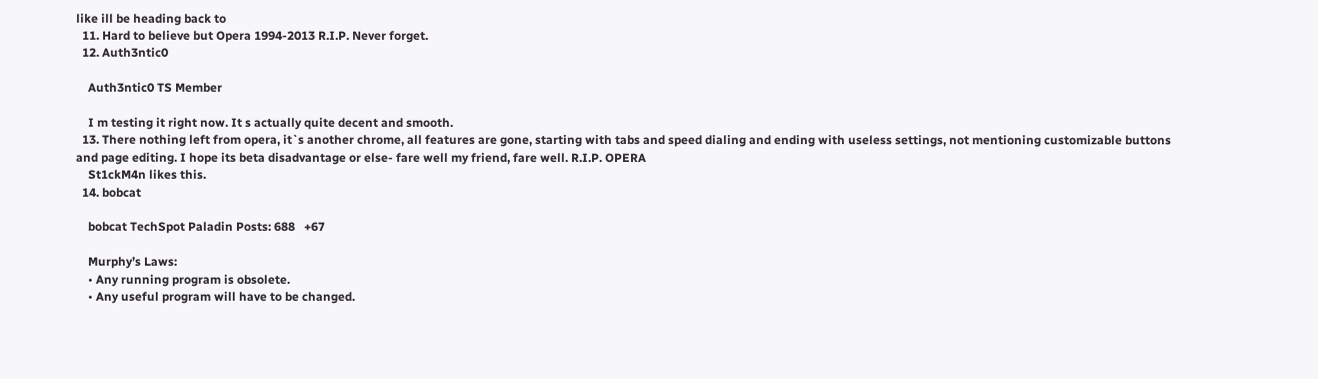like ill be heading back to
  11. Hard to believe but Opera 1994-2013 R.I.P. Never forget.
  12. Auth3ntic0

    Auth3ntic0 TS Member

    I m testing it right now. It s actually quite decent and smooth.
  13. There nothing left from opera, it`s another chrome, all features are gone, starting with tabs and speed dialing and ending with useless settings, not mentioning customizable buttons and page editing. I hope its beta disadvantage or else- fare well my friend, fare well. R.I.P. OPERA
    St1ckM4n likes this.
  14. bobcat

    bobcat TechSpot Paladin Posts: 688   +67

    Murphy’s Laws:
    • Any running program is obsolete.
    • Any useful program will have to be changed.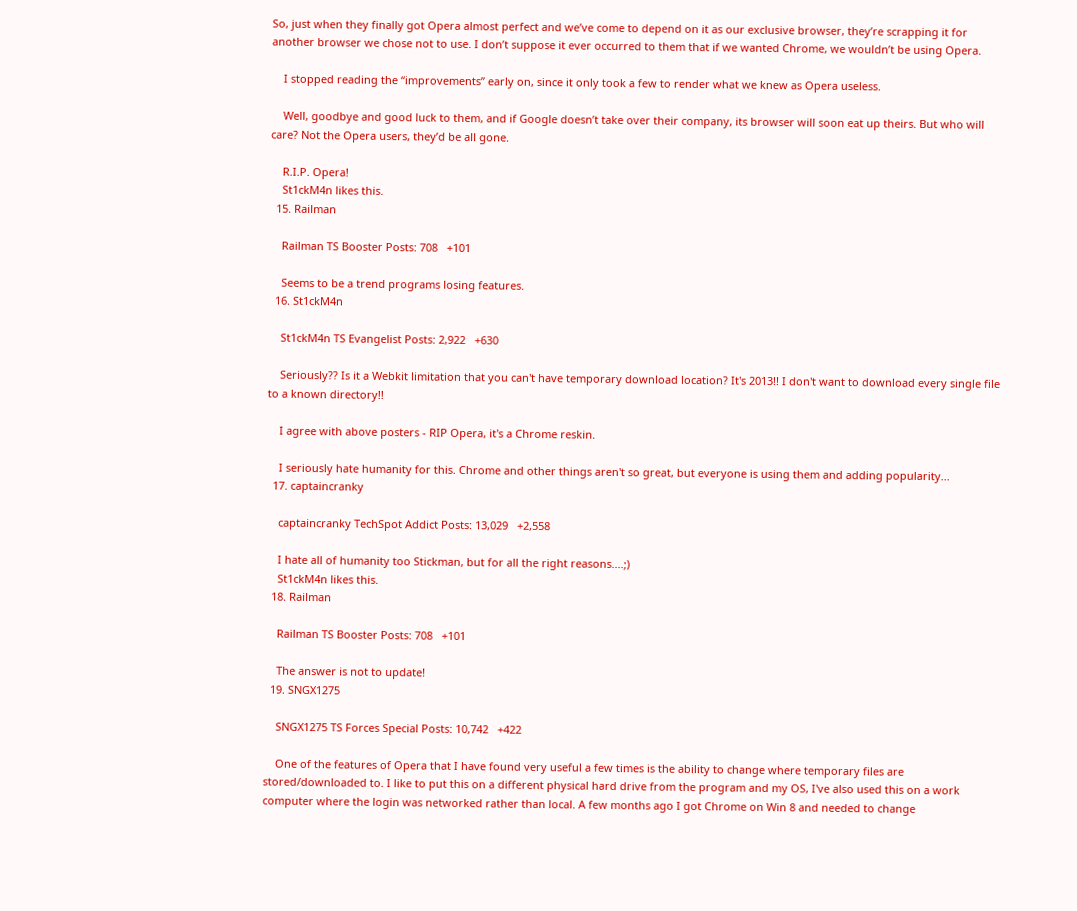So, just when they finally got Opera almost perfect and we’ve come to depend on it as our exclusive browser, they’re scrapping it for another browser we chose not to use. I don’t suppose it ever occurred to them that if we wanted Chrome, we wouldn’t be using Opera.

    I stopped reading the “improvements” early on, since it only took a few to render what we knew as Opera useless.

    Well, goodbye and good luck to them, and if Google doesn’t take over their company, its browser will soon eat up theirs. But who will care? Not the Opera users, they’d be all gone.

    R.I.P. Opera!
    St1ckM4n likes this.
  15. Railman

    Railman TS Booster Posts: 708   +101

    Seems to be a trend programs losing features.
  16. St1ckM4n

    St1ckM4n TS Evangelist Posts: 2,922   +630

    Seriously?? Is it a Webkit limitation that you can't have temporary download location? It's 2013!! I don't want to download every single file to a known directory!!

    I agree with above posters - RIP Opera, it's a Chrome reskin.

    I seriously hate humanity for this. Chrome and other things aren't so great, but everyone is using them and adding popularity...
  17. captaincranky

    captaincranky TechSpot Addict Posts: 13,029   +2,558

    I hate all of humanity too Stickman, but for all the right reasons....;)
    St1ckM4n likes this.
  18. Railman

    Railman TS Booster Posts: 708   +101

    The answer is not to update!
  19. SNGX1275

    SNGX1275 TS Forces Special Posts: 10,742   +422

    One of the features of Opera that I have found very useful a few times is the ability to change where temporary files are stored/downloaded to. I like to put this on a different physical hard drive from the program and my OS, I've also used this on a work computer where the login was networked rather than local. A few months ago I got Chrome on Win 8 and needed to change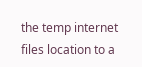the temp internet files location to a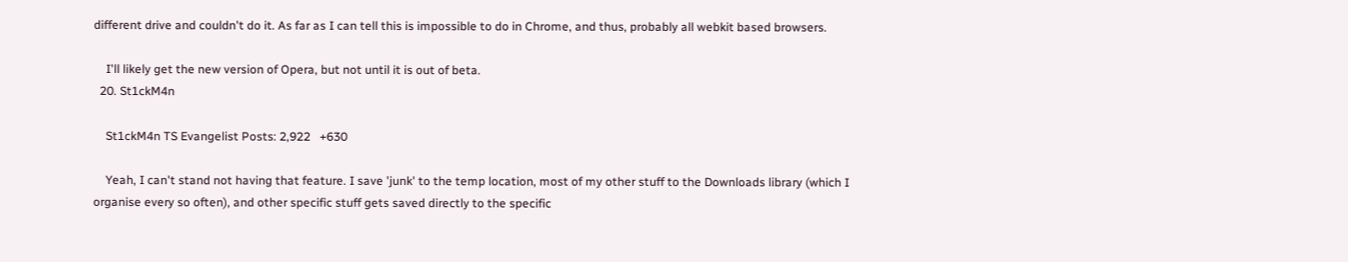different drive and couldn't do it. As far as I can tell this is impossible to do in Chrome, and thus, probably all webkit based browsers.

    I'll likely get the new version of Opera, but not until it is out of beta.
  20. St1ckM4n

    St1ckM4n TS Evangelist Posts: 2,922   +630

    Yeah, I can't stand not having that feature. I save 'junk' to the temp location, most of my other stuff to the Downloads library (which I organise every so often), and other specific stuff gets saved directly to the specific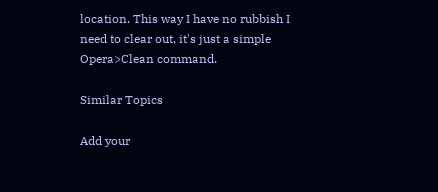location. This way I have no rubbish I need to clear out, it's just a simple Opera>Clean command.

Similar Topics

Add your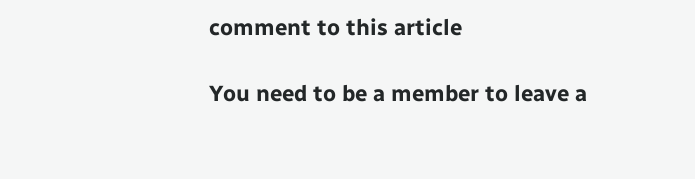comment to this article

You need to be a member to leave a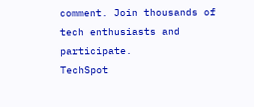comment. Join thousands of tech enthusiasts and participate.
TechSpot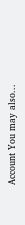Account You may also...